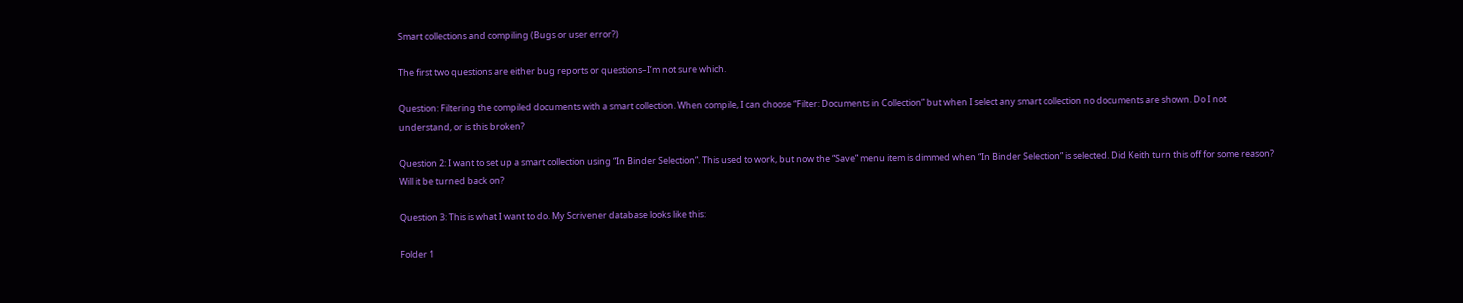Smart collections and compiling (Bugs or user error?)

The first two questions are either bug reports or questions–I’m not sure which.

Question: Filtering the compiled documents with a smart collection. When compile, I can choose “Filter: Documents in Collection” but when I select any smart collection no documents are shown. Do I not understand, or is this broken?

Question 2: I want to set up a smart collection using “In Binder Selection”. This used to work, but now the “Save” menu item is dimmed when “In Binder Selection” is selected. Did Keith turn this off for some reason? Will it be turned back on?

Question 3: This is what I want to do. My Scrivener database looks like this:

Folder 1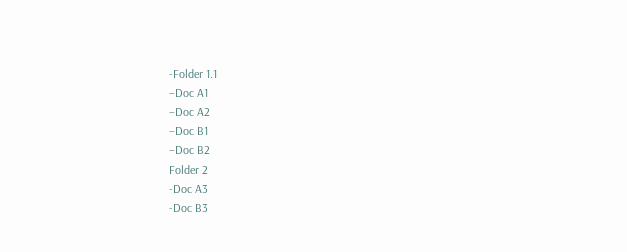-Folder 1.1
–Doc A1
–Doc A2
–Doc B1
–Doc B2
Folder 2
-Doc A3
-Doc B3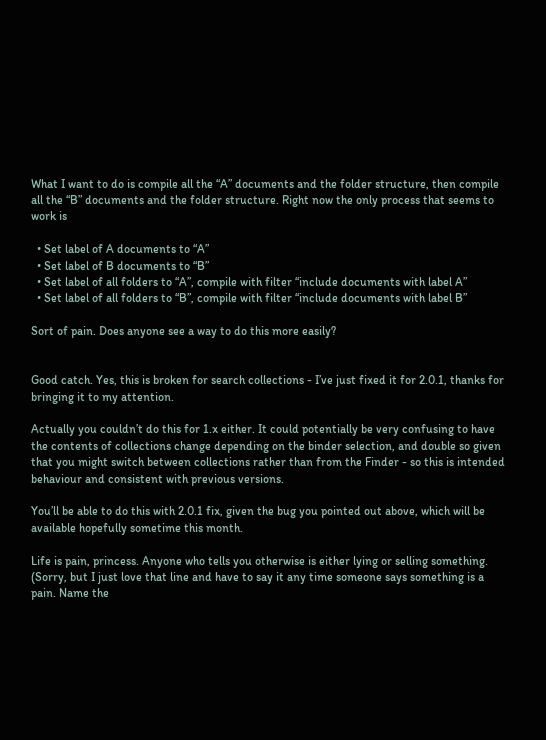What I want to do is compile all the “A” documents and the folder structure, then compile all the “B” documents and the folder structure. Right now the only process that seems to work is

  • Set label of A documents to “A”
  • Set label of B documents to “B”
  • Set label of all folders to “A”, compile with filter “include documents with label A”
  • Set label of all folders to “B”, compile with filter “include documents with label B”

Sort of pain. Does anyone see a way to do this more easily?


Good catch. Yes, this is broken for search collections - I’ve just fixed it for 2.0.1, thanks for bringing it to my attention.

Actually you couldn’t do this for 1.x either. It could potentially be very confusing to have the contents of collections change depending on the binder selection, and double so given that you might switch between collections rather than from the Finder - so this is intended behaviour and consistent with previous versions.

You’ll be able to do this with 2.0.1 fix, given the bug you pointed out above, which will be available hopefully sometime this month.

Life is pain, princess. Anyone who tells you otherwise is either lying or selling something. (Sorry, but I just love that line and have to say it any time someone says something is a pain. Name the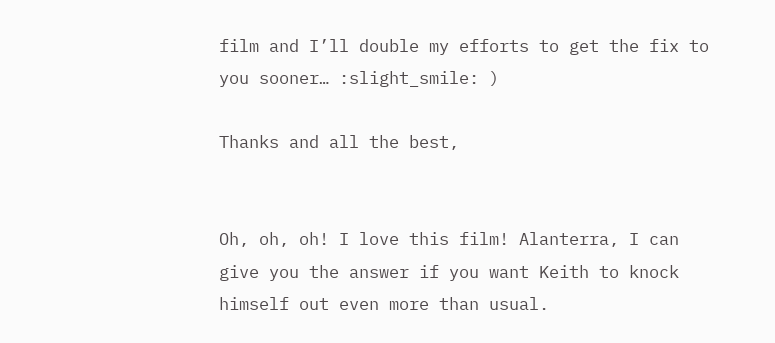film and I’ll double my efforts to get the fix to you sooner… :slight_smile: )

Thanks and all the best,


Oh, oh, oh! I love this film! Alanterra, I can give you the answer if you want Keith to knock himself out even more than usual.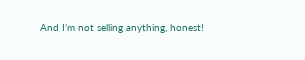And I’m not selling anything, honest!